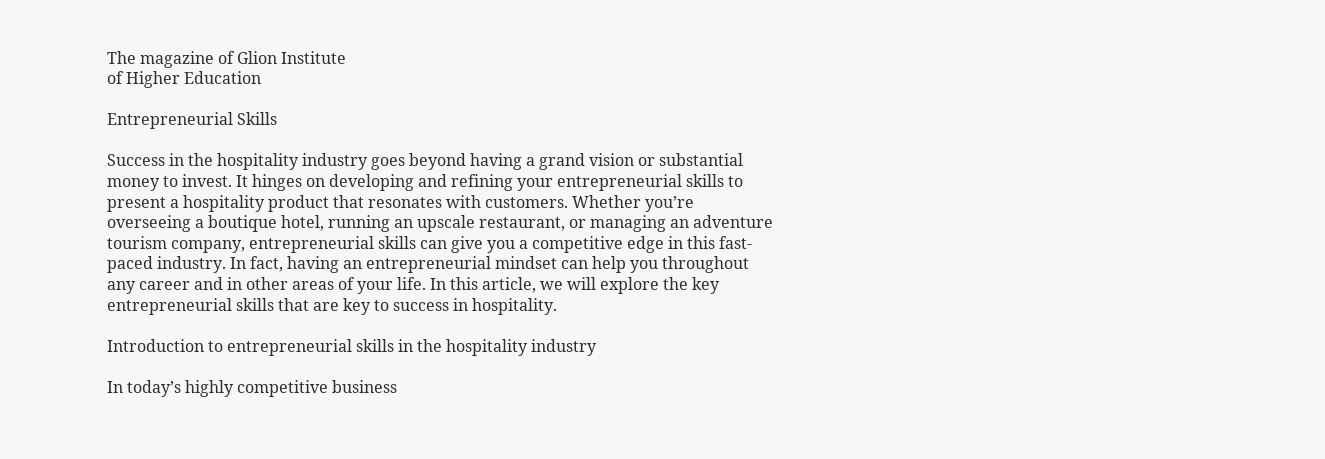The magazine of Glion Institute
of Higher Education

Entrepreneurial Skills

Success in the hospitality industry goes beyond having a grand vision or substantial money to invest. It hinges on developing and refining your entrepreneurial skills to present a hospitality product that resonates with customers. Whether you’re overseeing a boutique hotel, running an upscale restaurant, or managing an adventure tourism company, entrepreneurial skills can give you a competitive edge in this fast-paced industry. In fact, having an entrepreneurial mindset can help you throughout any career and in other areas of your life. In this article, we will explore the key entrepreneurial skills that are key to success in hospitality.

Introduction to entrepreneurial skills in the hospitality industry

In today’s highly competitive business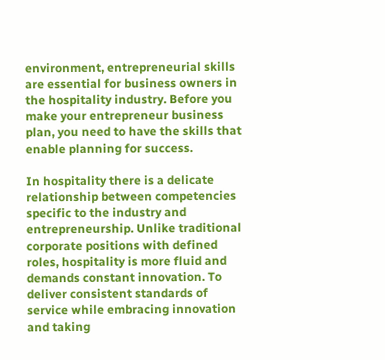environment, entrepreneurial skills are essential for business owners in the hospitality industry. Before you make your entrepreneur business plan, you need to have the skills that enable planning for success.

In hospitality there is a delicate relationship between competencies specific to the industry and entrepreneurship. Unlike traditional corporate positions with defined roles, hospitality is more fluid and demands constant innovation. To deliver consistent standards of service while embracing innovation and taking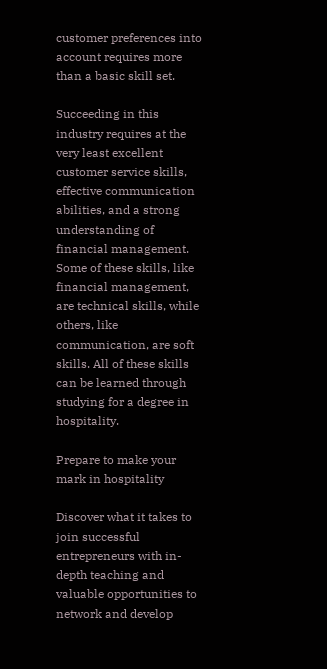customer preferences into account requires more than a basic skill set.

Succeeding in this industry requires at the very least excellent customer service skills, effective communication abilities, and a strong understanding of financial management. Some of these skills, like financial management, are technical skills, while others, like communication, are soft skills. All of these skills can be learned through studying for a degree in hospitality.

Prepare to make your mark in hospitality

Discover what it takes to join successful entrepreneurs with in-depth teaching and valuable opportunities to network and develop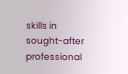skills in sought-after professional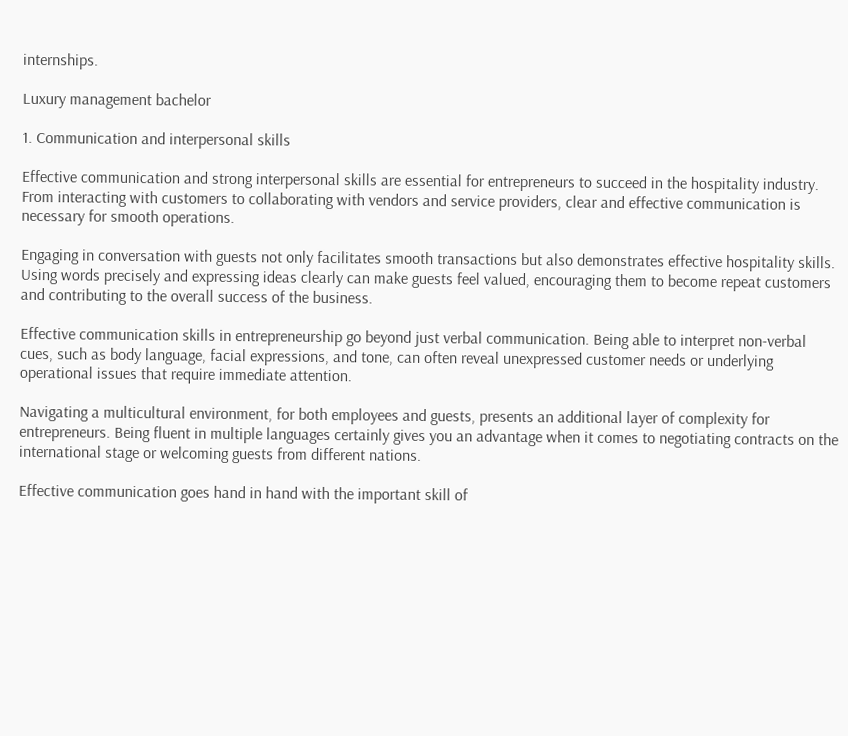internships.

Luxury management bachelor

1. Communication and interpersonal skills

Effective communication and strong interpersonal skills are essential for entrepreneurs to succeed in the hospitality industry. From interacting with customers to collaborating with vendors and service providers, clear and effective communication is necessary for smooth operations.

Engaging in conversation with guests not only facilitates smooth transactions but also demonstrates effective hospitality skills. Using words precisely and expressing ideas clearly can make guests feel valued, encouraging them to become repeat customers and contributing to the overall success of the business.

Effective communication skills in entrepreneurship go beyond just verbal communication. Being able to interpret non-verbal cues, such as body language, facial expressions, and tone, can often reveal unexpressed customer needs or underlying operational issues that require immediate attention.

Navigating a multicultural environment, for both employees and guests, presents an additional layer of complexity for entrepreneurs. Being fluent in multiple languages certainly gives you an advantage when it comes to negotiating contracts on the international stage or welcoming guests from different nations.

Effective communication goes hand in hand with the important skill of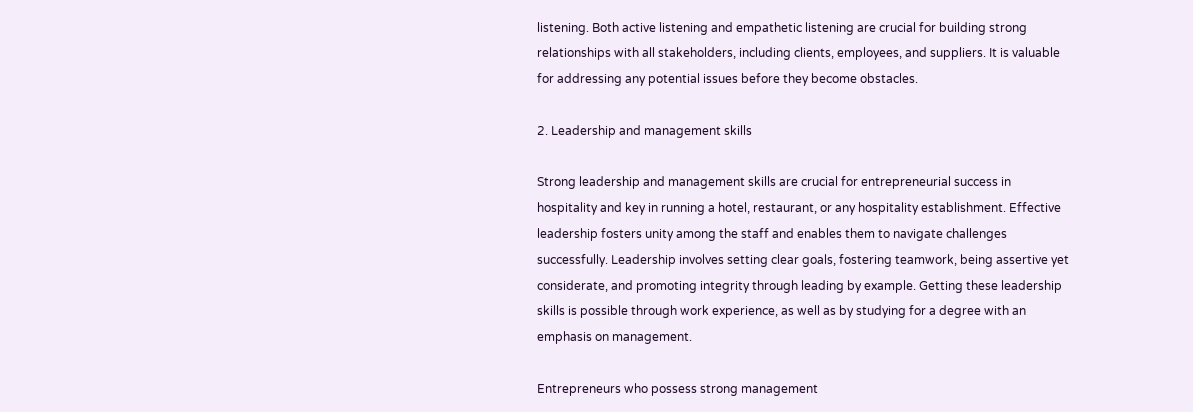listening. Both active listening and empathetic listening are crucial for building strong relationships with all stakeholders, including clients, employees, and suppliers. It is valuable for addressing any potential issues before they become obstacles.

2. Leadership and management skills

Strong leadership and management skills are crucial for entrepreneurial success in hospitality and key in running a hotel, restaurant, or any hospitality establishment. Effective leadership fosters unity among the staff and enables them to navigate challenges successfully. Leadership involves setting clear goals, fostering teamwork, being assertive yet considerate, and promoting integrity through leading by example. Getting these leadership skills is possible through work experience, as well as by studying for a degree with an emphasis on management.

Entrepreneurs who possess strong management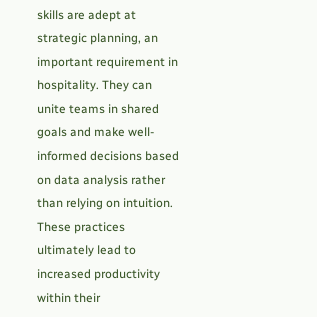skills are adept at strategic planning, an important requirement in hospitality. They can unite teams in shared goals and make well-informed decisions based on data analysis rather than relying on intuition. These practices ultimately lead to increased productivity within their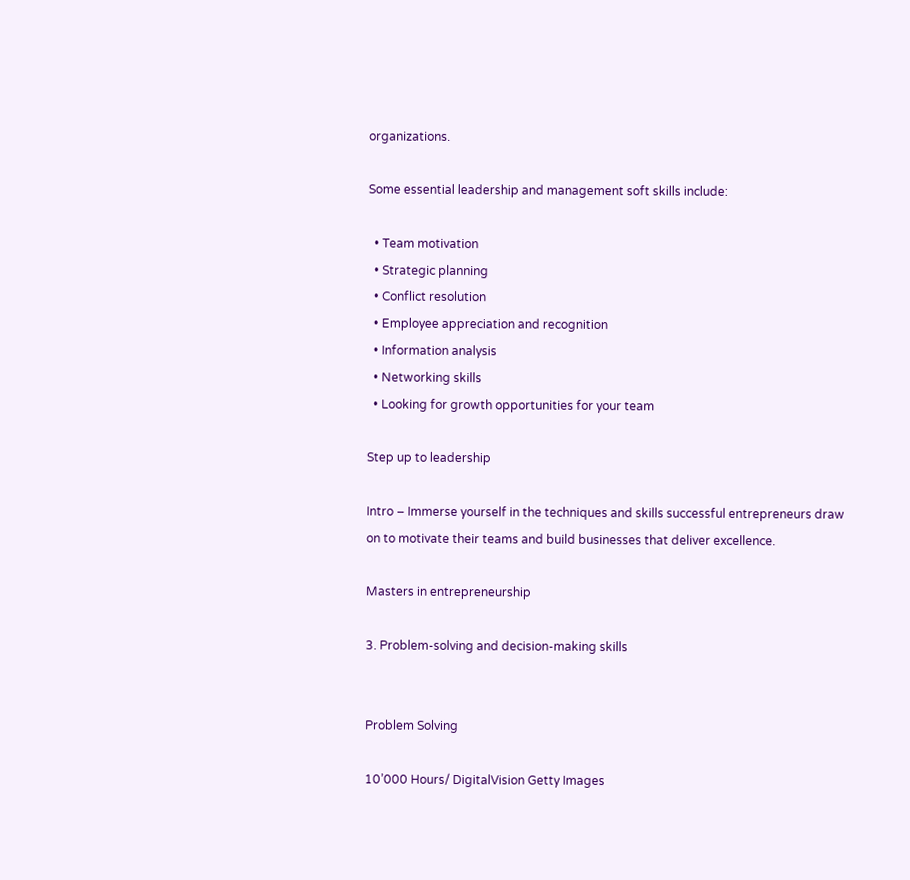organizations.

Some essential leadership and management soft skills include:

  • Team motivation
  • Strategic planning
  • Conflict resolution
  • Employee appreciation and recognition
  • Information analysis
  • Networking skills
  • Looking for growth opportunities for your team

Step up to leadership

Intro – Immerse yourself in the techniques and skills successful entrepreneurs draw on to motivate their teams and build businesses that deliver excellence.

Masters in entrepreneurship

3. Problem-solving and decision-making skills


Problem Solving

10’000 Hours/ DigitalVision Getty Images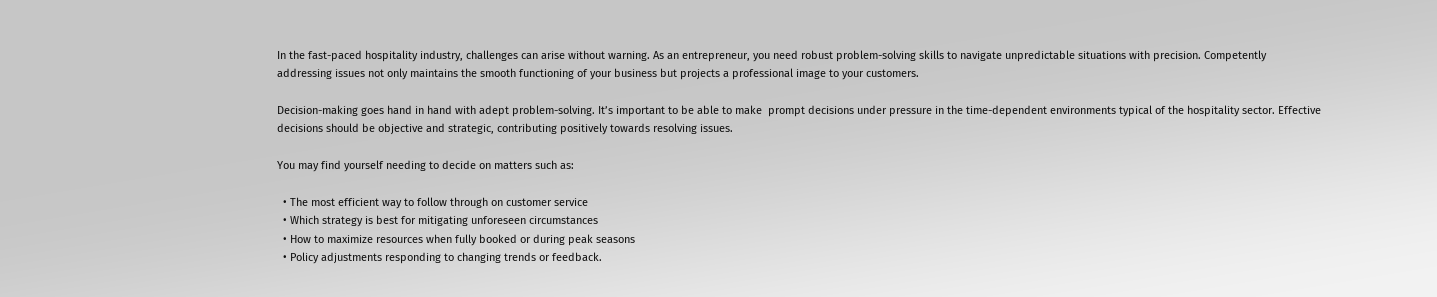In the fast-paced hospitality industry, challenges can arise without warning. As an entrepreneur, you need robust problem-solving skills to navigate unpredictable situations with precision. Competently addressing issues not only maintains the smooth functioning of your business but projects a professional image to your customers.

Decision-making goes hand in hand with adept problem-solving. It’s important to be able to make  prompt decisions under pressure in the time-dependent environments typical of the hospitality sector. Effective decisions should be objective and strategic, contributing positively towards resolving issues.

You may find yourself needing to decide on matters such as:

  • The most efficient way to follow through on customer service
  • Which strategy is best for mitigating unforeseen circumstances
  • How to maximize resources when fully booked or during peak seasons
  • Policy adjustments responding to changing trends or feedback.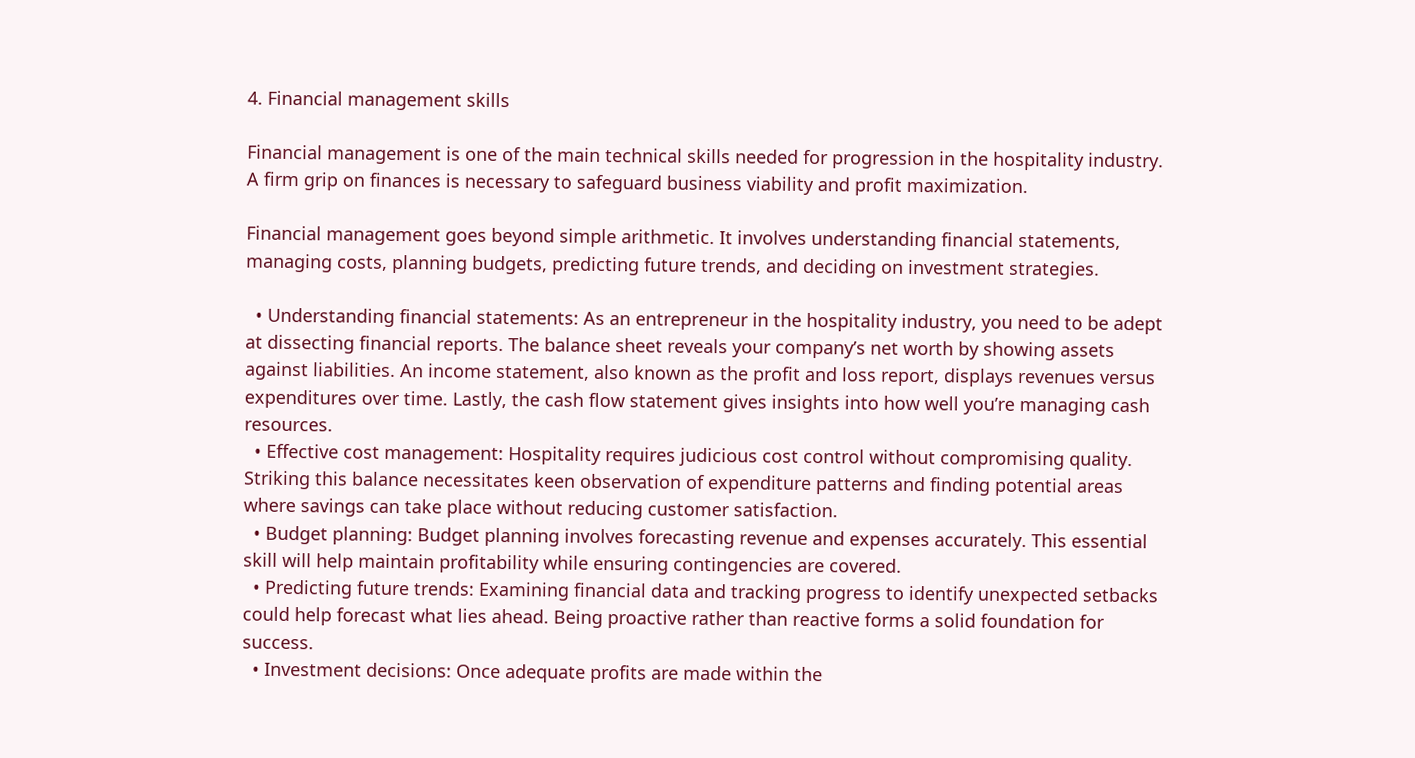4. Financial management skills

Financial management is one of the main technical skills needed for progression in the hospitality industry. A firm grip on finances is necessary to safeguard business viability and profit maximization.

Financial management goes beyond simple arithmetic. It involves understanding financial statements, managing costs, planning budgets, predicting future trends, and deciding on investment strategies.

  • Understanding financial statements: As an entrepreneur in the hospitality industry, you need to be adept at dissecting financial reports. The balance sheet reveals your company’s net worth by showing assets against liabilities. An income statement, also known as the profit and loss report, displays revenues versus expenditures over time. Lastly, the cash flow statement gives insights into how well you’re managing cash resources.
  • Effective cost management: Hospitality requires judicious cost control without compromising quality. Striking this balance necessitates keen observation of expenditure patterns and finding potential areas where savings can take place without reducing customer satisfaction.
  • Budget planning: Budget planning involves forecasting revenue and expenses accurately. This essential skill will help maintain profitability while ensuring contingencies are covered.
  • Predicting future trends: Examining financial data and tracking progress to identify unexpected setbacks could help forecast what lies ahead. Being proactive rather than reactive forms a solid foundation for success.
  • Investment decisions: Once adequate profits are made within the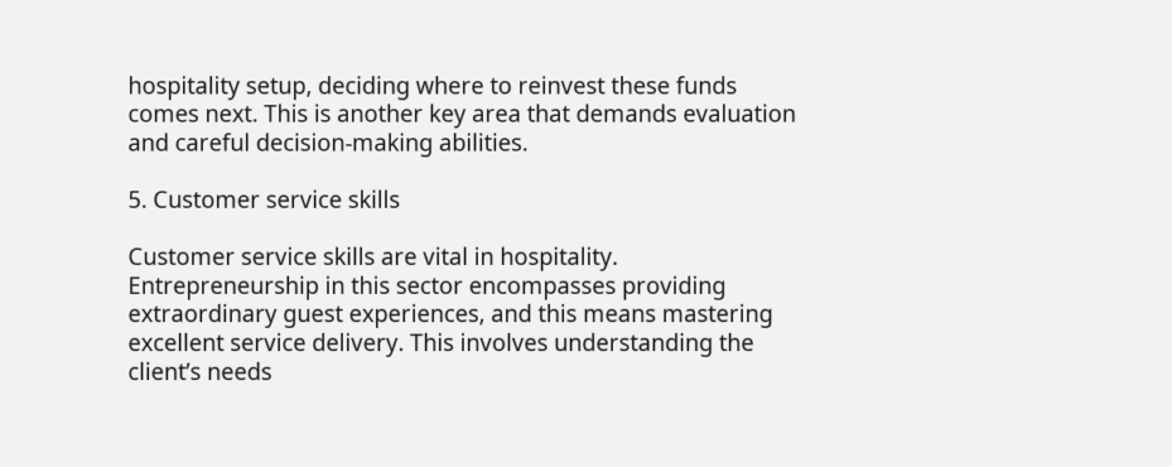hospitality setup, deciding where to reinvest these funds comes next. This is another key area that demands evaluation and careful decision-making abilities.

5. Customer service skills

Customer service skills are vital in hospitality. Entrepreneurship in this sector encompasses providing extraordinary guest experiences, and this means mastering excellent service delivery. This involves understanding the client’s needs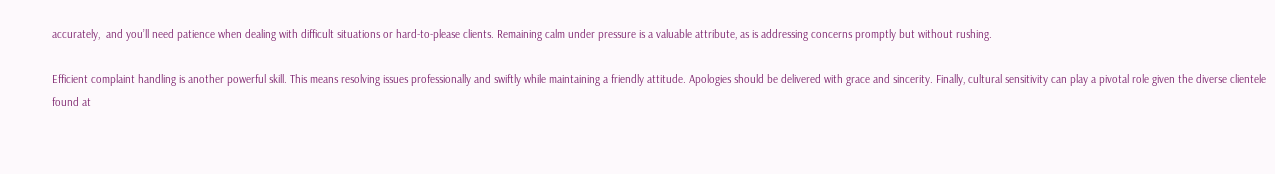accurately,  and you’ll need patience when dealing with difficult situations or hard-to-please clients. Remaining calm under pressure is a valuable attribute, as is addressing concerns promptly but without rushing.

Efficient complaint handling is another powerful skill. This means resolving issues professionally and swiftly while maintaining a friendly attitude. Apologies should be delivered with grace and sincerity. Finally, cultural sensitivity can play a pivotal role given the diverse clientele found at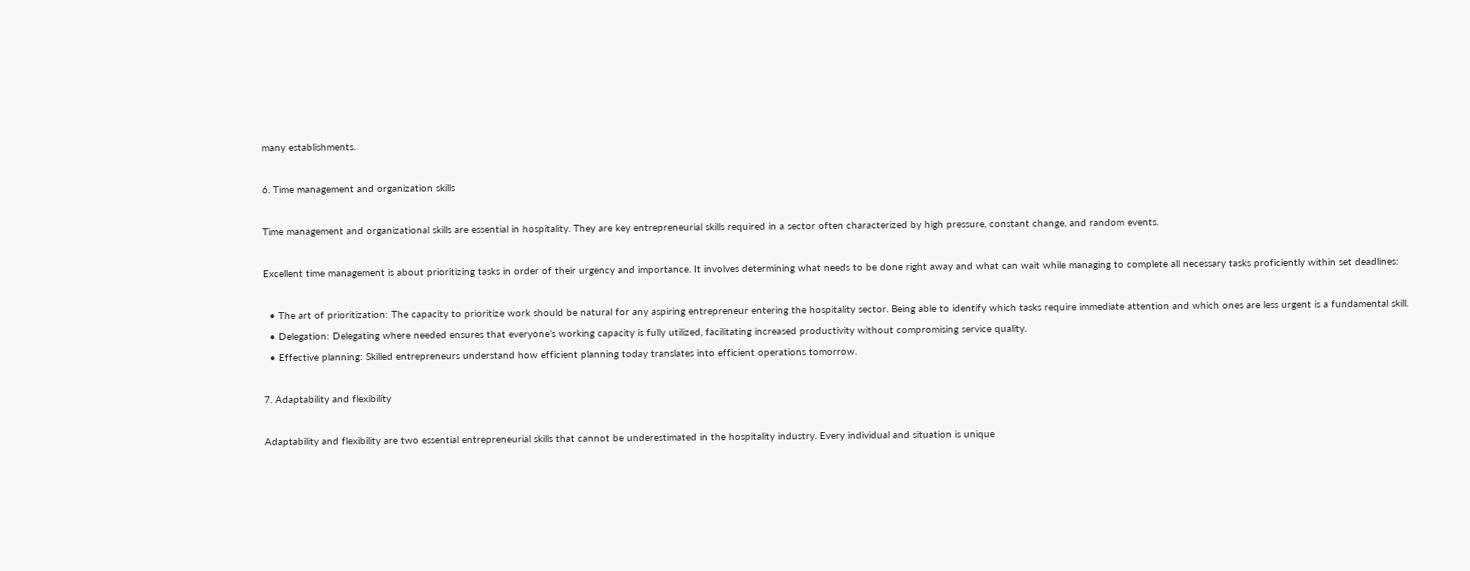many establishments.

6. Time management and organization skills

Time management and organizational skills are essential in hospitality. They are key entrepreneurial skills required in a sector often characterized by high pressure, constant change, and random events.

Excellent time management is about prioritizing tasks in order of their urgency and importance. It involves determining what needs to be done right away and what can wait while managing to complete all necessary tasks proficiently within set deadlines:

  • The art of prioritization: The capacity to prioritize work should be natural for any aspiring entrepreneur entering the hospitality sector. Being able to identify which tasks require immediate attention and which ones are less urgent is a fundamental skill.
  • Delegation: Delegating where needed ensures that everyone’s working capacity is fully utilized, facilitating increased productivity without compromising service quality.
  • Effective planning: Skilled entrepreneurs understand how efficient planning today translates into efficient operations tomorrow.

7. Adaptability and flexibility

Adaptability and flexibility are two essential entrepreneurial skills that cannot be underestimated in the hospitality industry. Every individual and situation is unique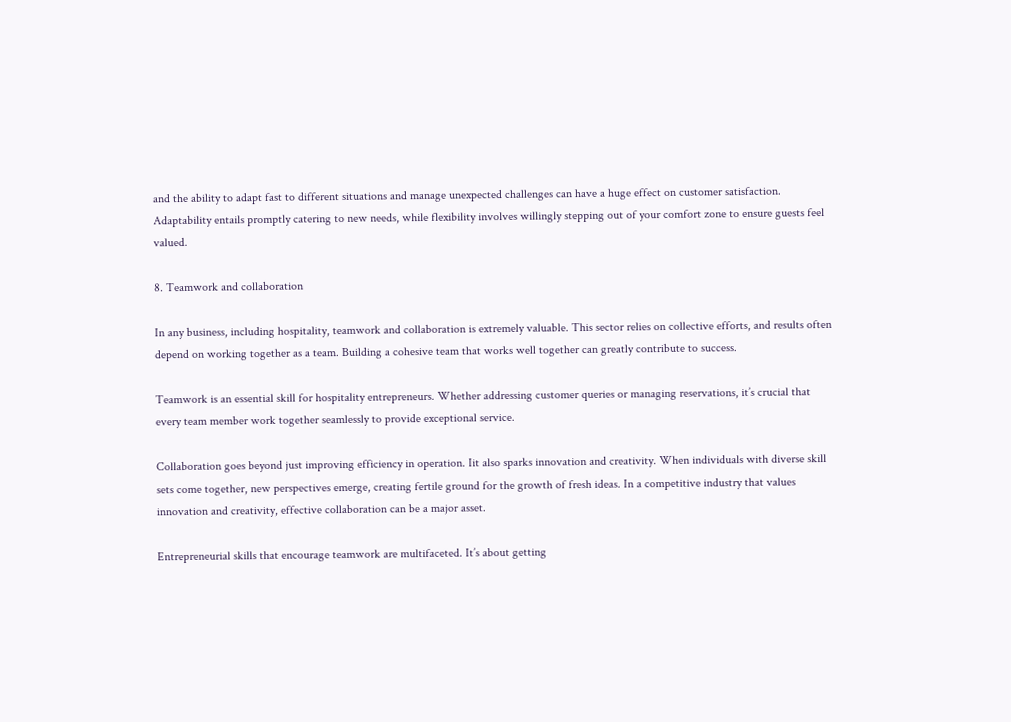and the ability to adapt fast to different situations and manage unexpected challenges can have a huge effect on customer satisfaction. Adaptability entails promptly catering to new needs, while flexibility involves willingly stepping out of your comfort zone to ensure guests feel valued.

8. Teamwork and collaboration

In any business, including hospitality, teamwork and collaboration is extremely valuable. This sector relies on collective efforts, and results often depend on working together as a team. Building a cohesive team that works well together can greatly contribute to success.

Teamwork is an essential skill for hospitality entrepreneurs. Whether addressing customer queries or managing reservations, it’s crucial that every team member work together seamlessly to provide exceptional service.

Collaboration goes beyond just improving efficiency in operation. Iit also sparks innovation and creativity. When individuals with diverse skill sets come together, new perspectives emerge, creating fertile ground for the growth of fresh ideas. In a competitive industry that values innovation and creativity, effective collaboration can be a major asset.

Entrepreneurial skills that encourage teamwork are multifaceted. It’s about getting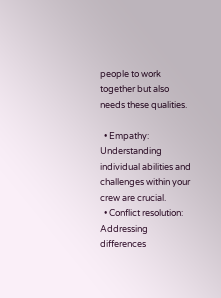people to work together but also needs these qualities.

  • Empathy: Understanding individual abilities and challenges within your crew are crucial.
  • Conflict resolution: Addressing differences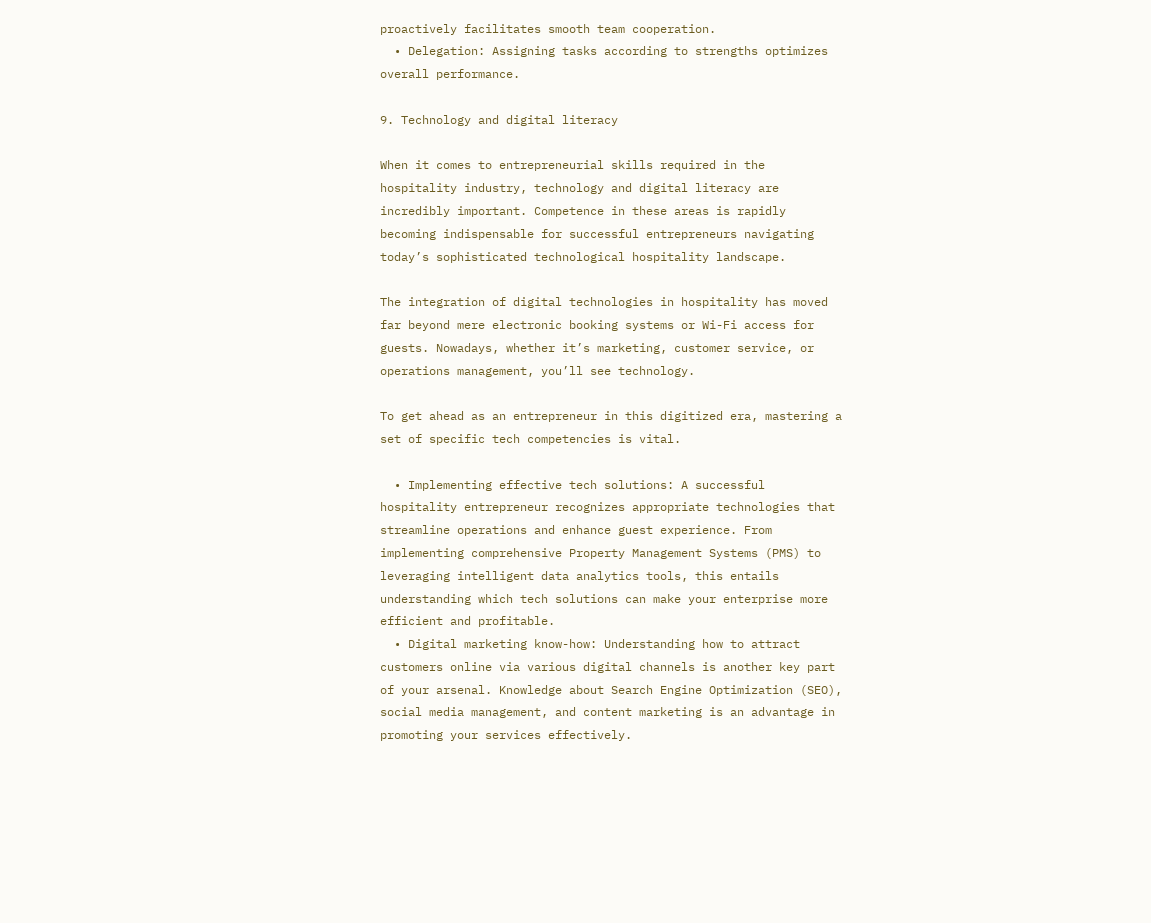proactively facilitates smooth team cooperation.
  • Delegation: Assigning tasks according to strengths optimizes overall performance.

9. Technology and digital literacy

When it comes to entrepreneurial skills required in the hospitality industry, technology and digital literacy are incredibly important. Competence in these areas is rapidly becoming indispensable for successful entrepreneurs navigating today’s sophisticated technological hospitality landscape.

The integration of digital technologies in hospitality has moved far beyond mere electronic booking systems or Wi-Fi access for guests. Nowadays, whether it’s marketing, customer service, or operations management, you’ll see technology.

To get ahead as an entrepreneur in this digitized era, mastering a set of specific tech competencies is vital.

  • Implementing effective tech solutions: A successful hospitality entrepreneur recognizes appropriate technologies that streamline operations and enhance guest experience. From implementing comprehensive Property Management Systems (PMS) to leveraging intelligent data analytics tools, this entails understanding which tech solutions can make your enterprise more efficient and profitable.
  • Digital marketing know-how: Understanding how to attract customers online via various digital channels is another key part of your arsenal. Knowledge about Search Engine Optimization (SEO), social media management, and content marketing is an advantage in promoting your services effectively.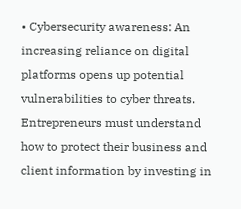• Cybersecurity awareness: An increasing reliance on digital platforms opens up potential vulnerabilities to cyber threats. Entrepreneurs must understand how to protect their business and client information by investing in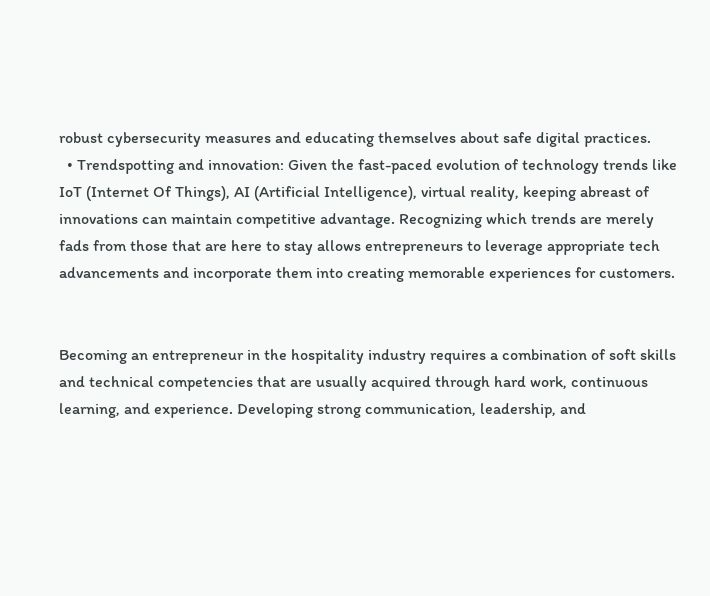robust cybersecurity measures and educating themselves about safe digital practices.
  • Trendspotting and innovation: Given the fast-paced evolution of technology trends like IoT (Internet Of Things), AI (Artificial Intelligence), virtual reality, keeping abreast of innovations can maintain competitive advantage. Recognizing which trends are merely fads from those that are here to stay allows entrepreneurs to leverage appropriate tech advancements and incorporate them into creating memorable experiences for customers.


Becoming an entrepreneur in the hospitality industry requires a combination of soft skills and technical competencies that are usually acquired through hard work, continuous learning, and experience. Developing strong communication, leadership, and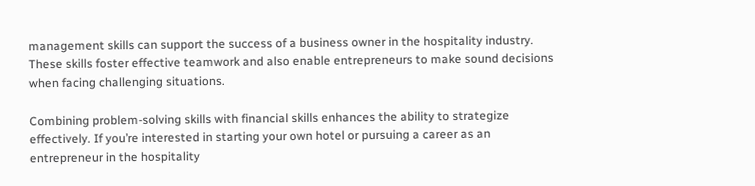management skills can support the success of a business owner in the hospitality industry. These skills foster effective teamwork and also enable entrepreneurs to make sound decisions when facing challenging situations.

Combining problem-solving skills with financial skills enhances the ability to strategize effectively. If you’re interested in starting your own hotel or pursuing a career as an entrepreneur in the hospitality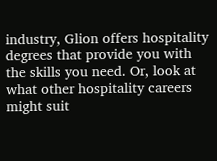industry, Glion offers hospitality degrees that provide you with the skills you need. Or, look at what other hospitality careers might suit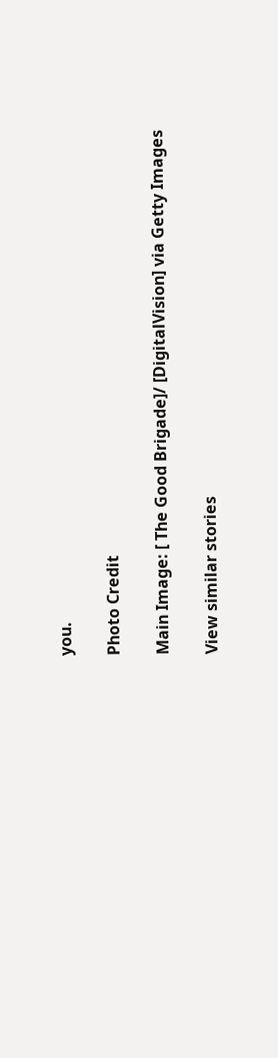you.

Photo Credit

Main Image: [ The Good Brigade]/ [DigitalVision] via Getty Images

View similar stories